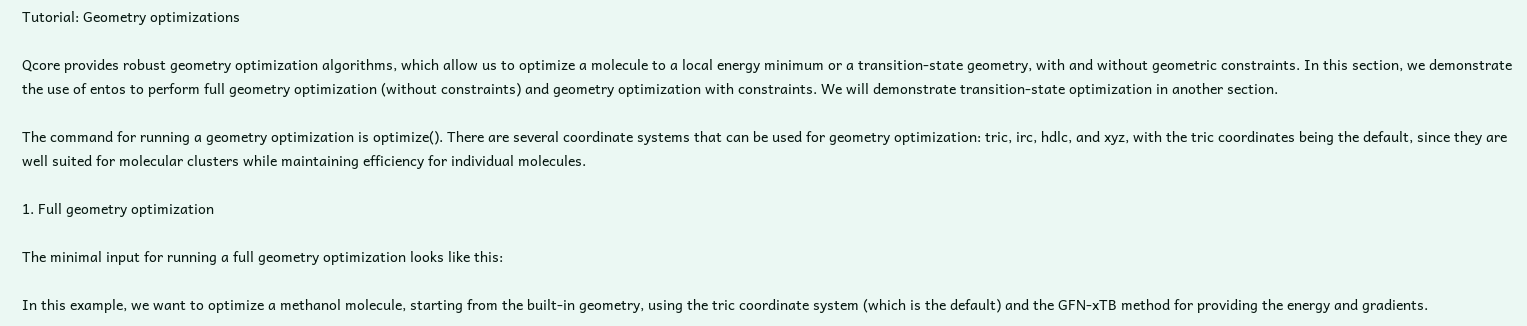Tutorial: Geometry optimizations

Qcore provides robust geometry optimization algorithms, which allow us to optimize a molecule to a local energy minimum or a transition-state geometry, with and without geometric constraints. In this section, we demonstrate the use of entos to perform full geometry optimization (without constraints) and geometry optimization with constraints. We will demonstrate transition-state optimization in another section.

The command for running a geometry optimization is optimize(). There are several coordinate systems that can be used for geometry optimization: tric, irc, hdlc, and xyz, with the tric coordinates being the default, since they are well suited for molecular clusters while maintaining efficiency for individual molecules.

1. Full geometry optimization

The minimal input for running a full geometry optimization looks like this:

In this example, we want to optimize a methanol molecule, starting from the built-in geometry, using the tric coordinate system (which is the default) and the GFN-xTB method for providing the energy and gradients.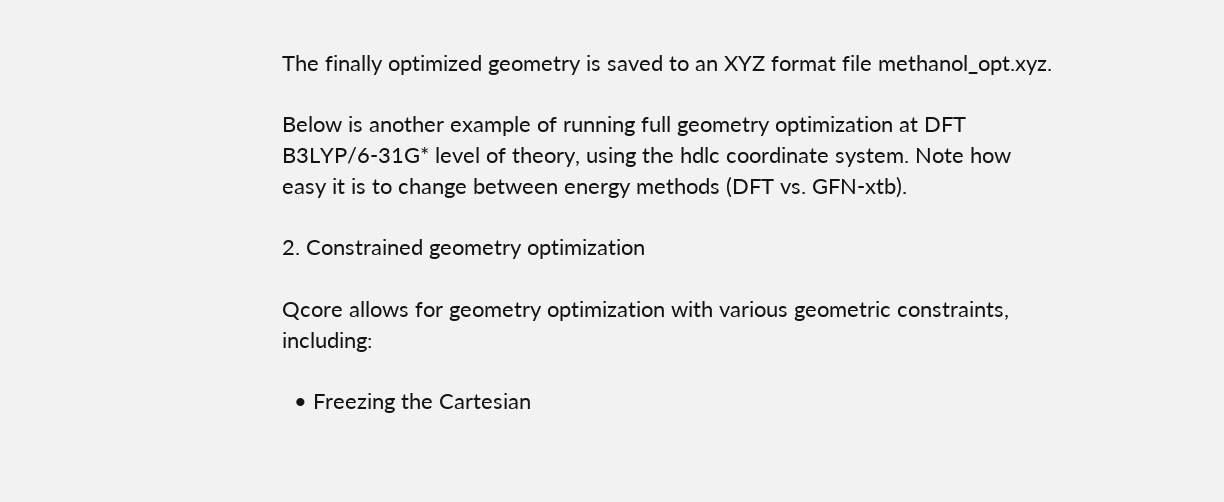The finally optimized geometry is saved to an XYZ format file methanol_opt.xyz.

Below is another example of running full geometry optimization at DFT B3LYP/6-31G* level of theory, using the hdlc coordinate system. Note how easy it is to change between energy methods (DFT vs. GFN-xtb).

2. Constrained geometry optimization

Qcore allows for geometry optimization with various geometric constraints, including:

  • Freezing the Cartesian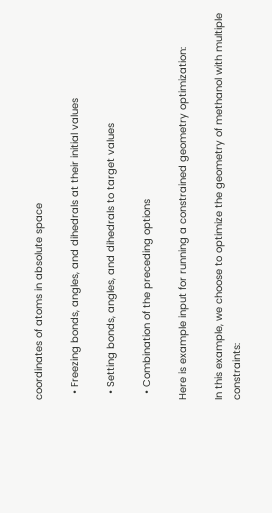coordinates of atoms in absolute space

  • Freezing bonds, angles, and dihedrals at their initial values

  • Setting bonds, angles, and dihedrals to target values

  • Combination of the preceding options

Here is example input for running a constrained geometry optimization:

In this example, we choose to optimize the geometry of methanol with multiple constraints: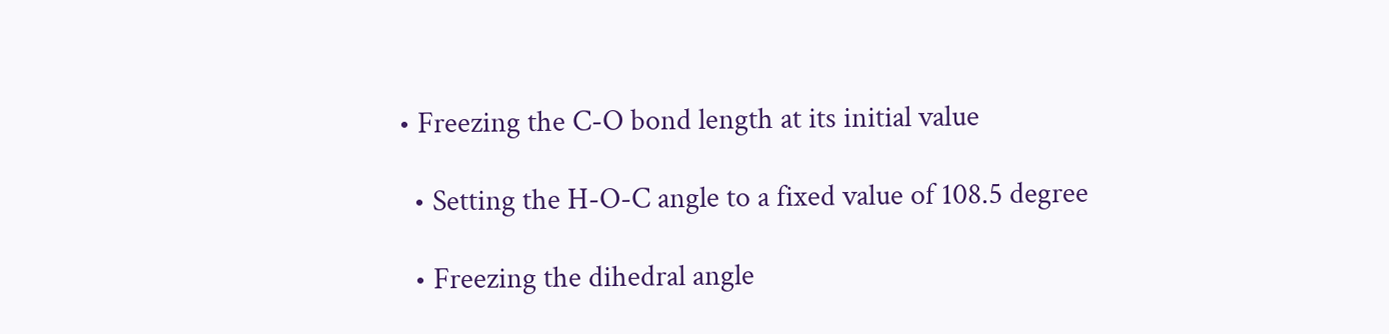• Freezing the C-O bond length at its initial value

  • Setting the H-O-C angle to a fixed value of 108.5 degree

  • Freezing the dihedral angle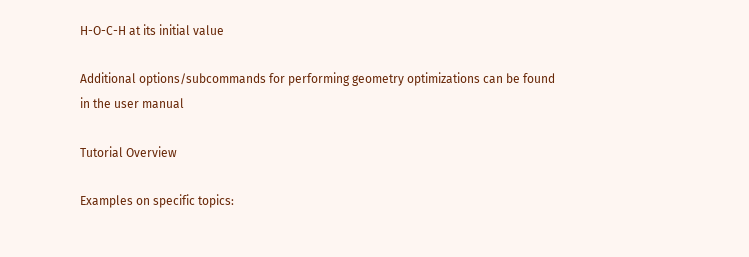H-O-C-H at its initial value

Additional options/subcommands for performing geometry optimizations can be found in the user manual

Tutorial Overview

Examples on specific topics: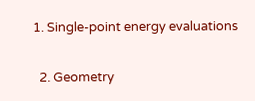1. Single-point energy evaluations

  2. Geometry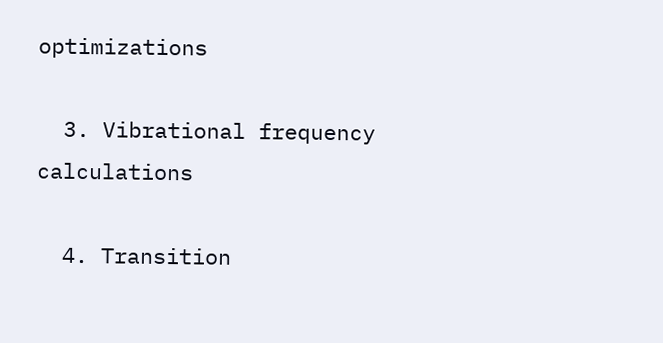optimizations

  3. Vibrational frequency calculations

  4. Transition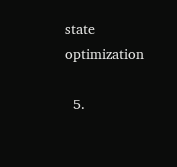state optimization

  5.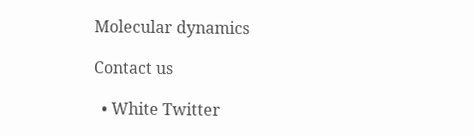Molecular dynamics

Contact us

  • White Twitter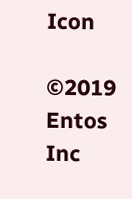Icon

©2019 Entos Inc